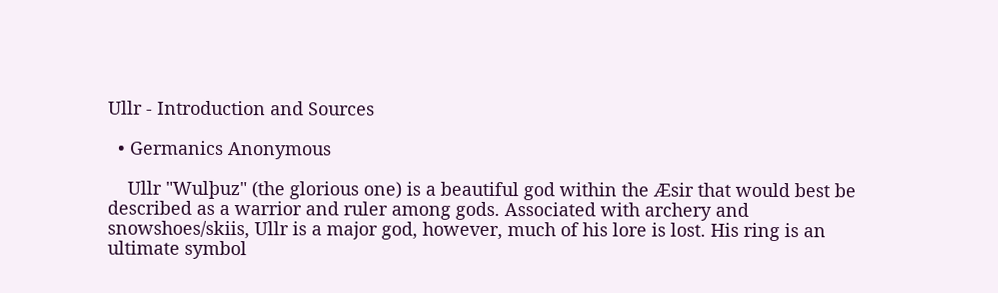Ullr - Introduction and Sources

  • Germanics Anonymous

    Ullr "Wulþuz" (the glorious one) is a beautiful god within the Æsir that would best be described as a warrior and ruler among gods. Associated with archery and snowshoes/skiis, Ullr is a major god, however, much of his lore is lost. His ring is an ultimate symbol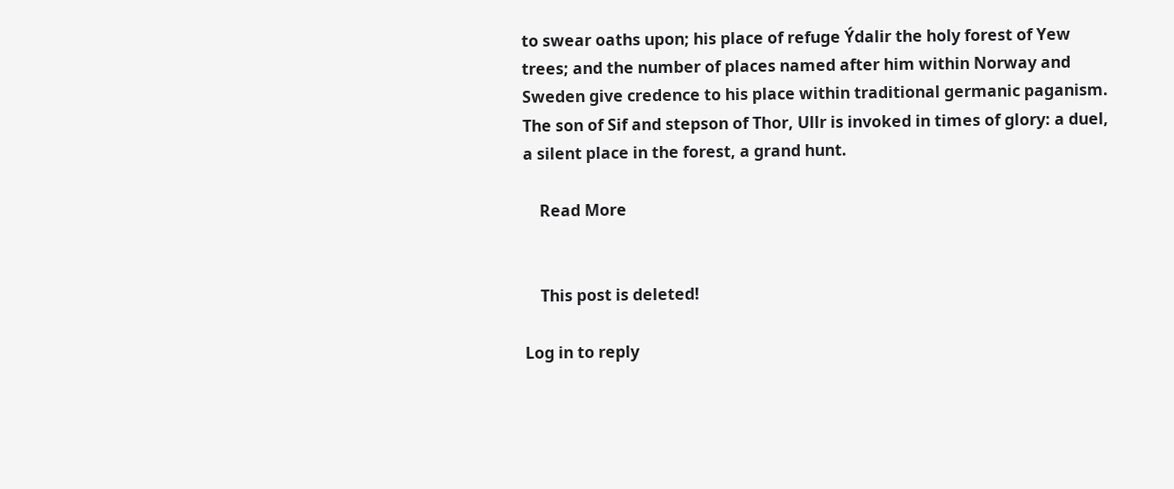to swear oaths upon; his place of refuge Ýdalir the holy forest of Yew trees; and the number of places named after him within Norway and Sweden give credence to his place within traditional germanic paganism. The son of Sif and stepson of Thor, Ullr is invoked in times of glory: a duel, a silent place in the forest, a grand hunt.

    Read More


    This post is deleted!

Log in to reply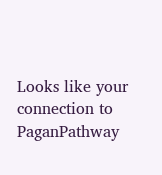Looks like your connection to PaganPathway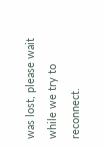was lost, please wait while we try to reconnect.